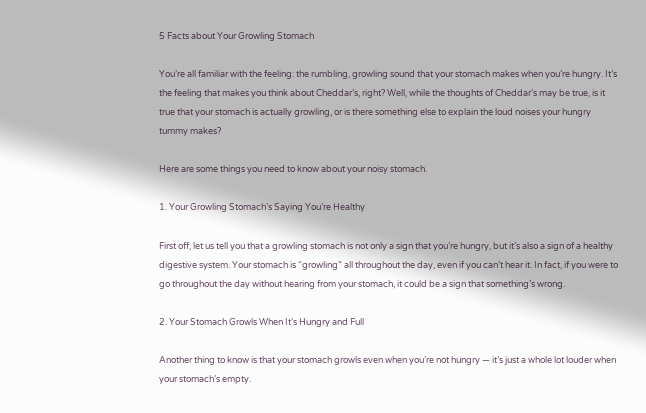5 Facts about Your Growling Stomach

You’re all familiar with the feeling: the rumbling, growling sound that your stomach makes when you’re hungry. It’s the feeling that makes you think about Cheddar’s, right? Well, while the thoughts of Cheddar’s may be true, is it true that your stomach is actually growling, or is there something else to explain the loud noises your hungry tummy makes?

Here are some things you need to know about your noisy stomach.

1. Your Growling Stomach’s Saying You’re Healthy

First off, let us tell you that a growling stomach is not only a sign that you’re hungry, but it’s also a sign of a healthy digestive system. Your stomach is “growling” all throughout the day, even if you can’t hear it. In fact, if you were to go throughout the day without hearing from your stomach, it could be a sign that something’s wrong.

2. Your Stomach Growls When It’s Hungry and Full

Another thing to know is that your stomach growls even when you’re not hungry — it’s just a whole lot louder when your stomach’s empty.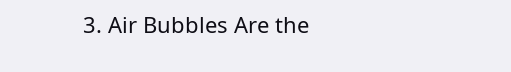3. Air Bubbles Are the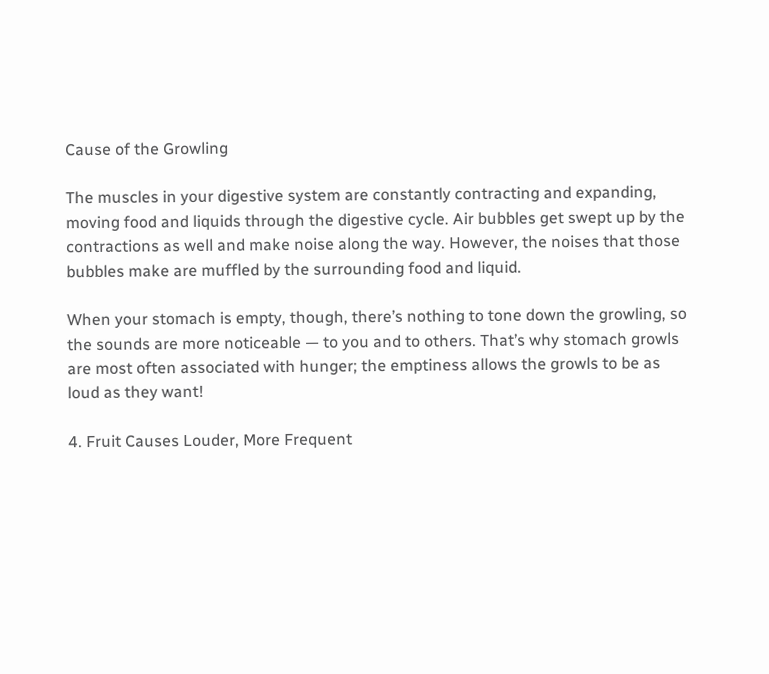Cause of the Growling

The muscles in your digestive system are constantly contracting and expanding, moving food and liquids through the digestive cycle. Air bubbles get swept up by the contractions as well and make noise along the way. However, the noises that those bubbles make are muffled by the surrounding food and liquid.

When your stomach is empty, though, there’s nothing to tone down the growling, so the sounds are more noticeable — to you and to others. That’s why stomach growls are most often associated with hunger; the emptiness allows the growls to be as loud as they want!

4. Fruit Causes Louder, More Frequent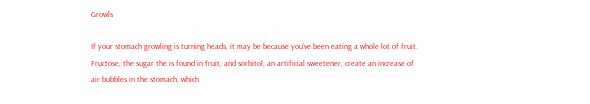Growls

If your stomach growling is turning heads, it may be because you’ve been eating a whole lot of fruit. Fructose, the sugar the is found in fruit, and sorbitol, an artificial sweetener, create an increase of air bubbles in the stomach, which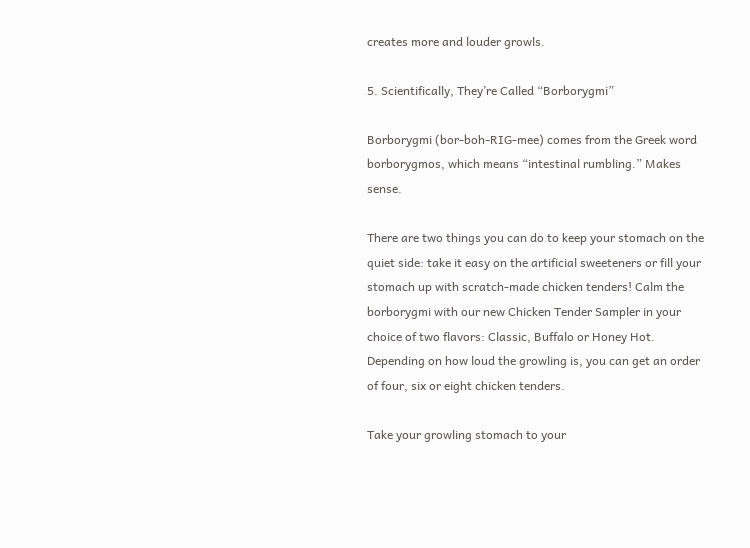creates more and louder growls.

5. Scientifically, They’re Called “Borborygmi”

Borborygmi (bor-boh-RIG-mee) comes from the Greek word borborygmos, which means “intestinal rumbling.” Makes sense.

There are two things you can do to keep your stomach on the quiet side: take it easy on the artificial sweeteners or fill your stomach up with scratch-made chicken tenders! Calm the borborygmi with our new Chicken Tender Sampler in your choice of two flavors: Classic, Buffalo or Honey Hot. Depending on how loud the growling is, you can get an order of four, six or eight chicken tenders.

Take your growling stomach to your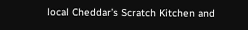local Cheddar’s Scratch Kitchen and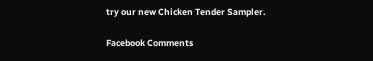try our new Chicken Tender Sampler.

Facebook Comments